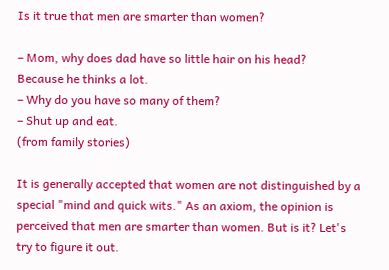Is it true that men are smarter than women?

– Mom, why does dad have so little hair on his head?
Because he thinks a lot.
– Why do you have so many of them?
– Shut up and eat.
(from family stories)

It is generally accepted that women are not distinguished by a special "mind and quick wits." As an axiom, the opinion is perceived that men are smarter than women. But is it? Let's try to figure it out.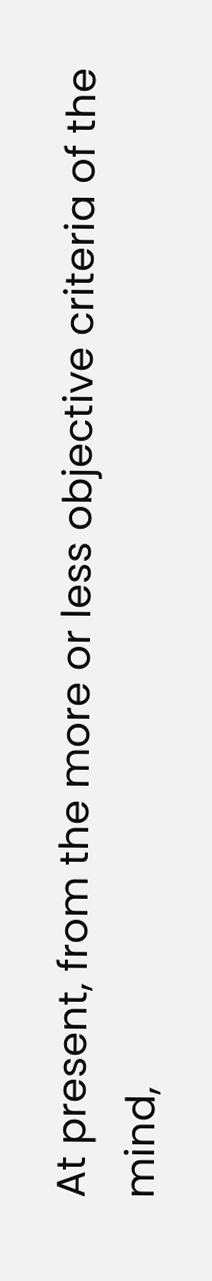At present, from the more or less objective criteria of the mind,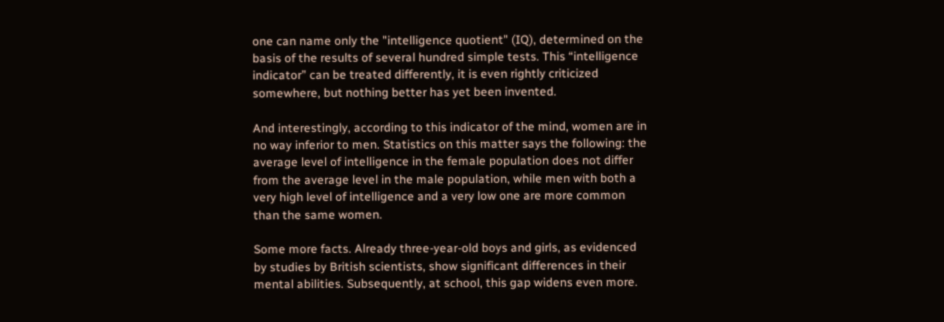one can name only the "intelligence quotient" (IQ), determined on the basis of the results of several hundred simple tests. This “intelligence indicator” can be treated differently, it is even rightly criticized somewhere, but nothing better has yet been invented.

And interestingly, according to this indicator of the mind, women are in no way inferior to men. Statistics on this matter says the following: the average level of intelligence in the female population does not differ from the average level in the male population, while men with both a very high level of intelligence and a very low one are more common than the same women.

Some more facts. Already three-year-old boys and girls, as evidenced by studies by British scientists, show significant differences in their mental abilities. Subsequently, at school, this gap widens even more.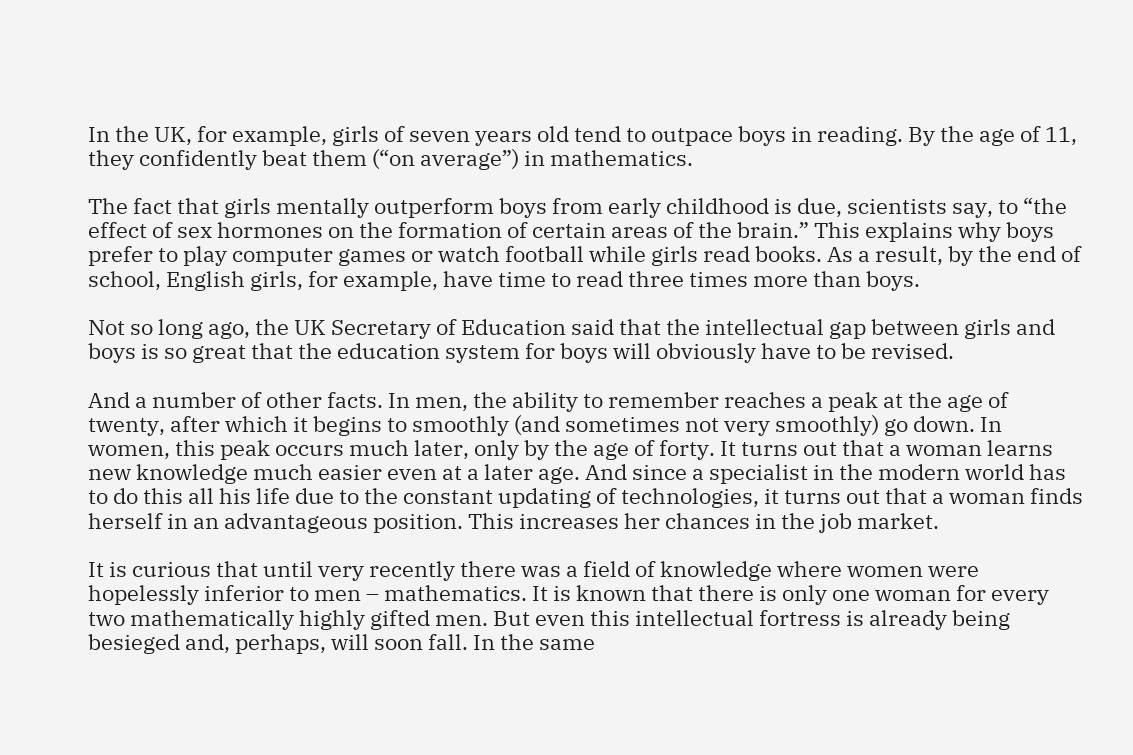In the UK, for example, girls of seven years old tend to outpace boys in reading. By the age of 11, they confidently beat them (“on average”) in mathematics.

The fact that girls mentally outperform boys from early childhood is due, scientists say, to “the effect of sex hormones on the formation of certain areas of the brain.” This explains why boys prefer to play computer games or watch football while girls read books. As a result, by the end of school, English girls, for example, have time to read three times more than boys.

Not so long ago, the UK Secretary of Education said that the intellectual gap between girls and boys is so great that the education system for boys will obviously have to be revised.

And a number of other facts. In men, the ability to remember reaches a peak at the age of twenty, after which it begins to smoothly (and sometimes not very smoothly) go down. In women, this peak occurs much later, only by the age of forty. It turns out that a woman learns new knowledge much easier even at a later age. And since a specialist in the modern world has to do this all his life due to the constant updating of technologies, it turns out that a woman finds herself in an advantageous position. This increases her chances in the job market.

It is curious that until very recently there was a field of knowledge where women were hopelessly inferior to men – mathematics. It is known that there is only one woman for every two mathematically highly gifted men. But even this intellectual fortress is already being besieged and, perhaps, will soon fall. In the same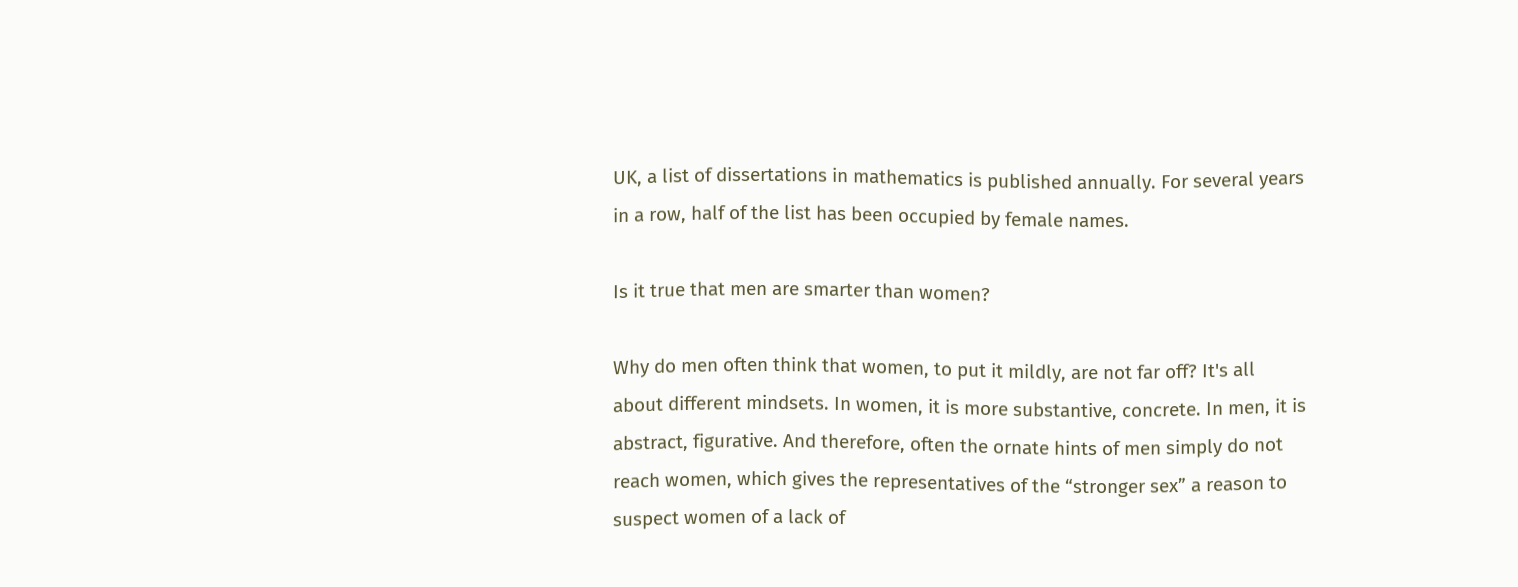UK, a list of dissertations in mathematics is published annually. For several years in a row, half of the list has been occupied by female names.

Is it true that men are smarter than women?

Why do men often think that women, to put it mildly, are not far off? It's all about different mindsets. In women, it is more substantive, concrete. In men, it is abstract, figurative. And therefore, often the ornate hints of men simply do not reach women, which gives the representatives of the “stronger sex” a reason to suspect women of a lack of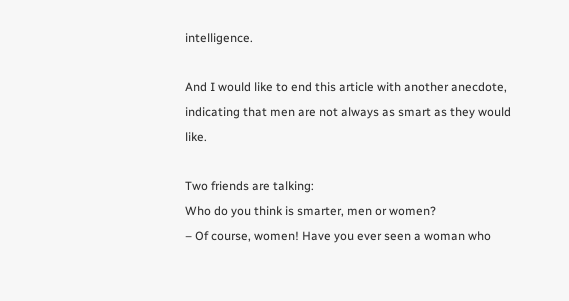intelligence.

And I would like to end this article with another anecdote, indicating that men are not always as smart as they would like.

Two friends are talking:
Who do you think is smarter, men or women?
– Of course, women! Have you ever seen a woman who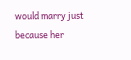would marry just because her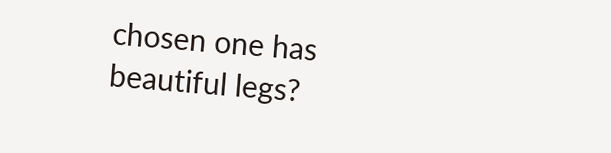chosen one has beautiful legs?